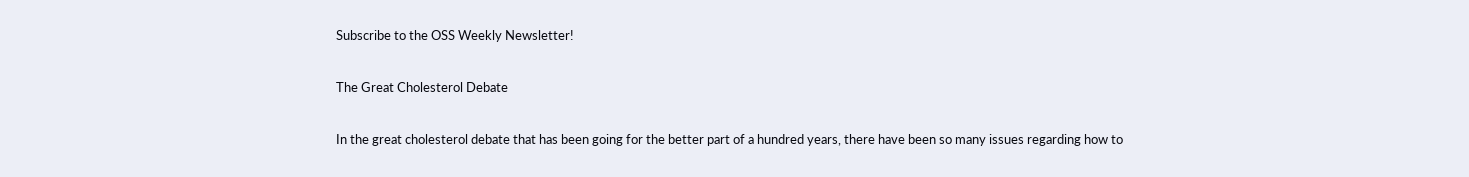Subscribe to the OSS Weekly Newsletter!

The Great Cholesterol Debate

In the great cholesterol debate that has been going for the better part of a hundred years, there have been so many issues regarding how to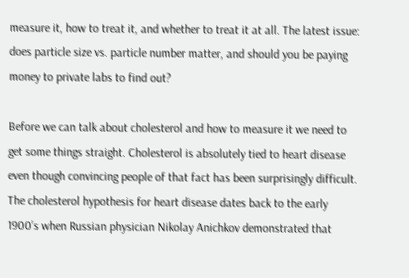measure it, how to treat it, and whether to treat it at all. The latest issue: does particle size vs. particle number matter, and should you be paying money to private labs to find out?

Before we can talk about cholesterol and how to measure it we need to get some things straight. Cholesterol is absolutely tied to heart disease even though convincing people of that fact has been surprisingly difficult. The cholesterol hypothesis for heart disease dates back to the early 1900’s when Russian physician Nikolay Anichkov demonstrated that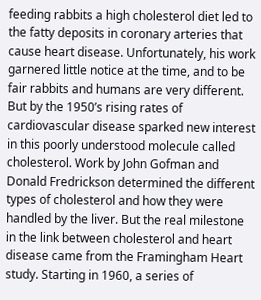feeding rabbits a high cholesterol diet led to the fatty deposits in coronary arteries that cause heart disease. Unfortunately, his work garnered little notice at the time, and to be fair rabbits and humans are very different. But by the 1950’s rising rates of cardiovascular disease sparked new interest in this poorly understood molecule called cholesterol. Work by John Gofman and Donald Fredrickson determined the different types of cholesterol and how they were handled by the liver. But the real milestone in the link between cholesterol and heart disease came from the Framingham Heart study. Starting in 1960, a series of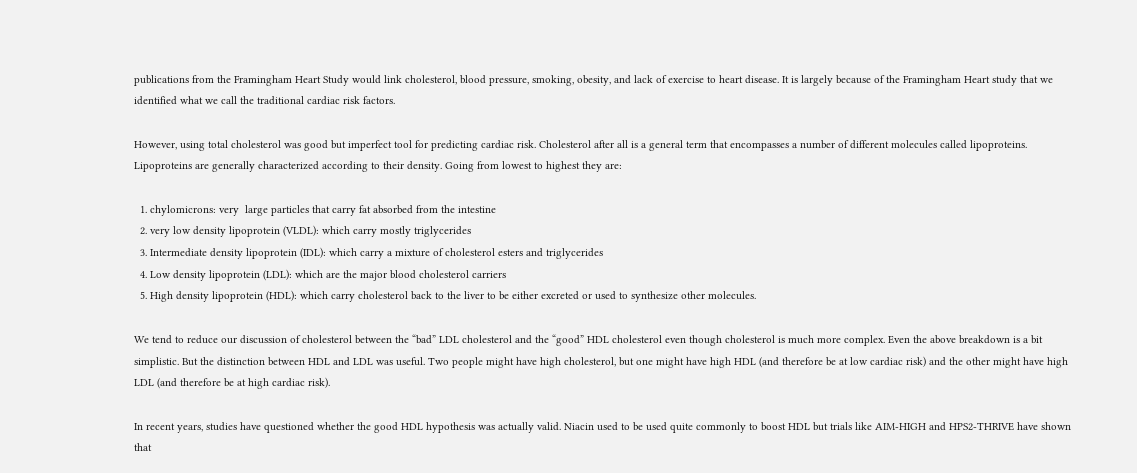publications from the Framingham Heart Study would link cholesterol, blood pressure, smoking, obesity, and lack of exercise to heart disease. It is largely because of the Framingham Heart study that we identified what we call the traditional cardiac risk factors.

However, using total cholesterol was good but imperfect tool for predicting cardiac risk. Cholesterol after all is a general term that encompasses a number of different molecules called lipoproteins. Lipoproteins are generally characterized according to their density. Going from lowest to highest they are:

  1. chylomicrons: very  large particles that carry fat absorbed from the intestine
  2. very low density lipoprotein (VLDL): which carry mostly triglycerides
  3. Intermediate density lipoprotein (IDL): which carry a mixture of cholesterol esters and triglycerides
  4. Low density lipoprotein (LDL): which are the major blood cholesterol carriers
  5. High density lipoprotein (HDL): which carry cholesterol back to the liver to be either excreted or used to synthesize other molecules.

We tend to reduce our discussion of cholesterol between the “bad” LDL cholesterol and the “good” HDL cholesterol even though cholesterol is much more complex. Even the above breakdown is a bit simplistic. But the distinction between HDL and LDL was useful. Two people might have high cholesterol, but one might have high HDL (and therefore be at low cardiac risk) and the other might have high LDL (and therefore be at high cardiac risk).

In recent years, studies have questioned whether the good HDL hypothesis was actually valid. Niacin used to be used quite commonly to boost HDL but trials like AIM-HIGH and HPS2-THRIVE have shown that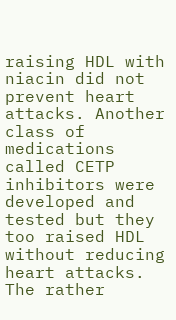raising HDL with niacin did not prevent heart attacks. Another class of medications called CETP inhibitors were developed and tested but they too raised HDL without reducing heart attacks. The rather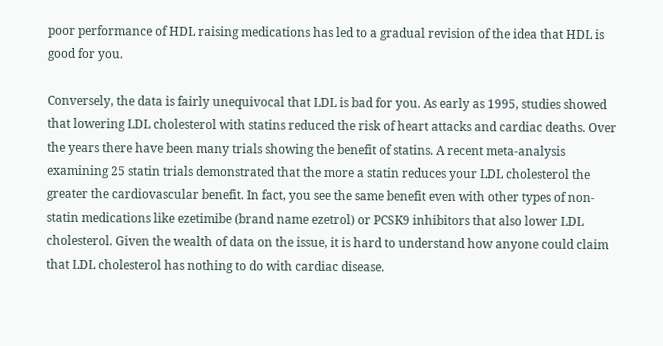poor performance of HDL raising medications has led to a gradual revision of the idea that HDL is good for you.

Conversely, the data is fairly unequivocal that LDL is bad for you. As early as 1995, studies showed that lowering LDL cholesterol with statins reduced the risk of heart attacks and cardiac deaths. Over the years there have been many trials showing the benefit of statins. A recent meta-analysis examining 25 statin trials demonstrated that the more a statin reduces your LDL cholesterol the greater the cardiovascular benefit. In fact, you see the same benefit even with other types of non-statin medications like ezetimibe (brand name ezetrol) or PCSK9 inhibitors that also lower LDL cholesterol. Given the wealth of data on the issue, it is hard to understand how anyone could claim that LDL cholesterol has nothing to do with cardiac disease.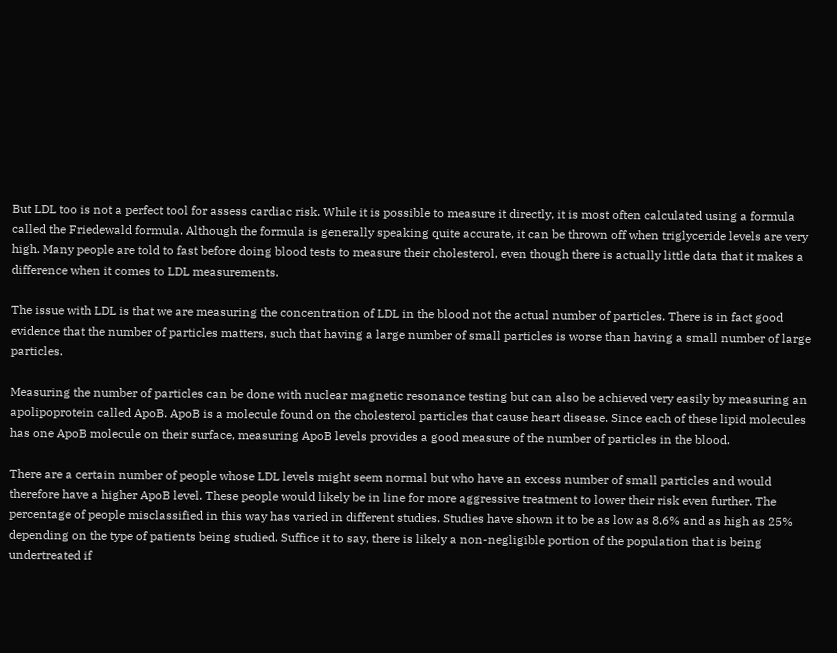But LDL too is not a perfect tool for assess cardiac risk. While it is possible to measure it directly, it is most often calculated using a formula called the Friedewald formula. Although the formula is generally speaking quite accurate, it can be thrown off when triglyceride levels are very high. Many people are told to fast before doing blood tests to measure their cholesterol, even though there is actually little data that it makes a difference when it comes to LDL measurements.

The issue with LDL is that we are measuring the concentration of LDL in the blood not the actual number of particles. There is in fact good evidence that the number of particles matters, such that having a large number of small particles is worse than having a small number of large particles.

Measuring the number of particles can be done with nuclear magnetic resonance testing but can also be achieved very easily by measuring an apolipoprotein called ApoB. ApoB is a molecule found on the cholesterol particles that cause heart disease. Since each of these lipid molecules has one ApoB molecule on their surface, measuring ApoB levels provides a good measure of the number of particles in the blood.

There are a certain number of people whose LDL levels might seem normal but who have an excess number of small particles and would therefore have a higher ApoB level. These people would likely be in line for more aggressive treatment to lower their risk even further. The percentage of people misclassified in this way has varied in different studies. Studies have shown it to be as low as 8.6% and as high as 25% depending on the type of patients being studied. Suffice it to say, there is likely a non-negligible portion of the population that is being undertreated if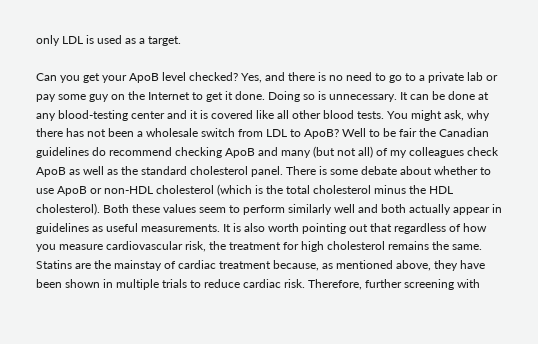only LDL is used as a target.

Can you get your ApoB level checked? Yes, and there is no need to go to a private lab or pay some guy on the Internet to get it done. Doing so is unnecessary. It can be done at any blood-testing center and it is covered like all other blood tests. You might ask, why there has not been a wholesale switch from LDL to ApoB? Well to be fair the Canadian guidelines do recommend checking ApoB and many (but not all) of my colleagues check ApoB as well as the standard cholesterol panel. There is some debate about whether to use ApoB or non-HDL cholesterol (which is the total cholesterol minus the HDL cholesterol). Both these values seem to perform similarly well and both actually appear in guidelines as useful measurements. It is also worth pointing out that regardless of how you measure cardiovascular risk, the treatment for high cholesterol remains the same. Statins are the mainstay of cardiac treatment because, as mentioned above, they have been shown in multiple trials to reduce cardiac risk. Therefore, further screening with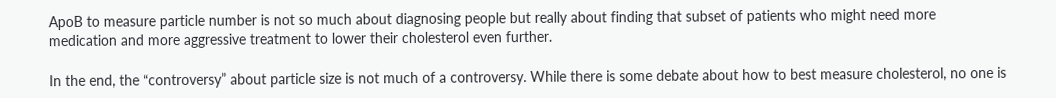ApoB to measure particle number is not so much about diagnosing people but really about finding that subset of patients who might need more medication and more aggressive treatment to lower their cholesterol even further.

In the end, the “controversy” about particle size is not much of a controversy. While there is some debate about how to best measure cholesterol, no one is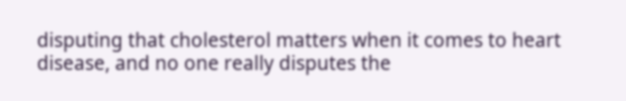disputing that cholesterol matters when it comes to heart disease, and no one really disputes the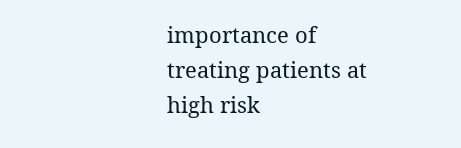importance of treating patients at high risk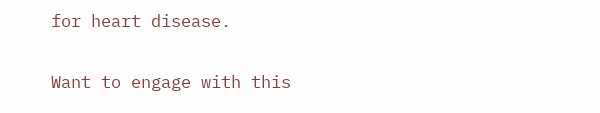for heart disease.


Want to engage with this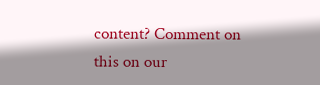content? Comment on this on our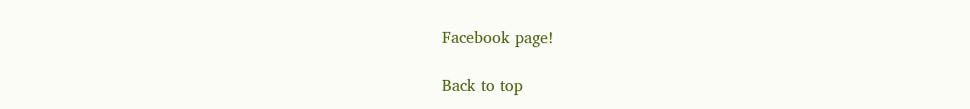Facebook page!

Back to top